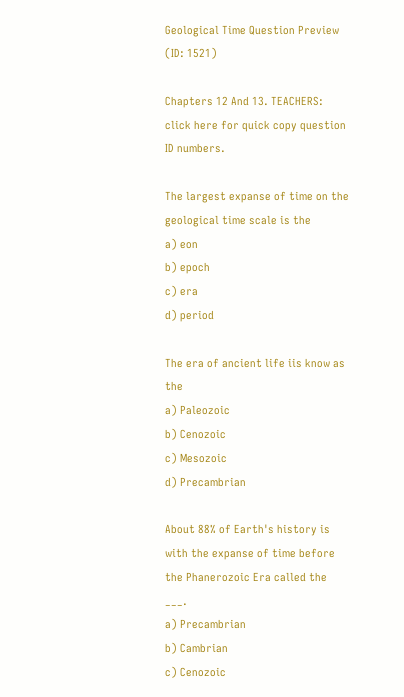Geological Time Question Preview (ID: 1521)

Chapters 12 And 13. TEACHERS: click here for quick copy question ID numbers.

The largest expanse of time on the geological time scale is the
a) eon
b) epoch
c) era
d) period

The era of ancient life iis know as the
a) Paleozoic
b) Cenozoic
c) Mesozoic
d) Precambrian

About 88% of Earth's history is with the expanse of time before the Phanerozoic Era called the ___.
a) Precambrian
b) Cambrian
c) Cenozoic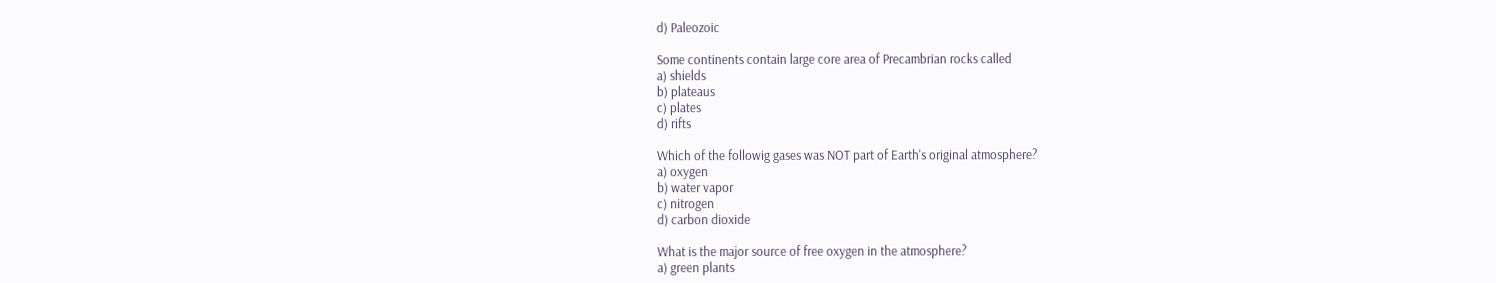d) Paleozoic

Some continents contain large core area of Precambrian rocks called
a) shields
b) plateaus
c) plates
d) rifts

Which of the followig gases was NOT part of Earth's original atmosphere?
a) oxygen
b) water vapor
c) nitrogen
d) carbon dioxide

What is the major source of free oxygen in the atmosphere?
a) green plants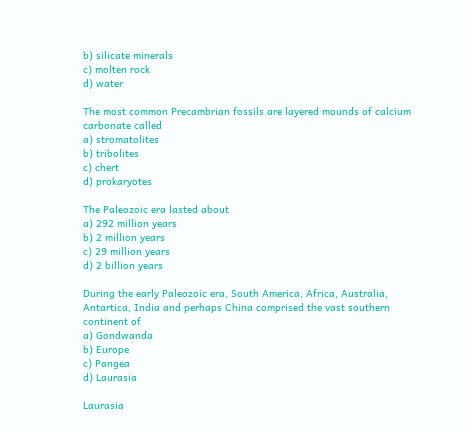b) silicate minerals
c) molten rock
d) water

The most common Precambrian fossils are layered mounds of calcium carbonate called
a) stromatolites
b) tribolites
c) chert
d) prokaryotes

The Paleozoic era lasted about
a) 292 million years
b) 2 million years
c) 29 million years
d) 2 billion years

During the early Paleozoic era, South America, Africa, Australia, Antartica, India and perhaps China comprised the vast southern continent of
a) Gondwanda
b) Europe
c) Pangea
d) Laurasia

Laurasia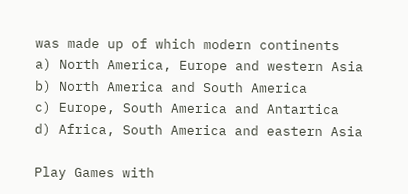was made up of which modern continents
a) North America, Europe and western Asia
b) North America and South America
c) Europe, South America and Antartica
d) Africa, South America and eastern Asia

Play Games with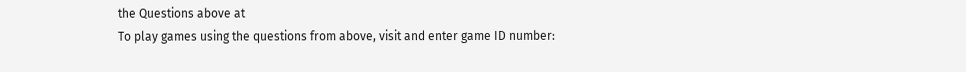the Questions above at
To play games using the questions from above, visit and enter game ID number: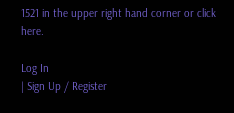1521 in the upper right hand corner or click here.

Log In
| Sign Up / Register